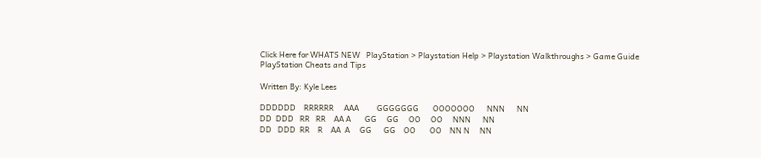Click Here for WHATS NEW   PlayStation > Playstation Help > Playstation Walkthroughs > Game Guide
PlayStation Cheats and Tips

Written By: Kyle Lees

DDDDDD    RRRRRR     AAA         GGGGGGG       OOOOOOO      NNN      NN
DD  DDD   RR   RR    AA A       GG     GG     OO     OO     NNN      NN
DD   DDD  RR    R    AA  A     GG      GG    OO       OO    NN N     NN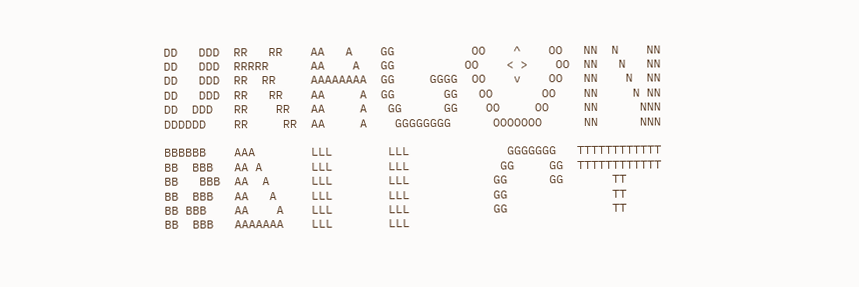DD   DDD  RR   RR    AA   A    GG           OO    ^    OO   NN  N    NN
DD   DDD  RRRRR      AA    A   GG          OO    < >    OO  NN   N   NN
DD   DDD  RR  RR     AAAAAAAA  GG     GGGG  OO    v    OO   NN    N  NN
DD   DDD  RR   RR    AA     A  GG       GG   OO       OO    NN     N NN
DD  DDD   RR    RR   AA     A   GG      GG    OO     OO     NN      NNN
DDDDDD    RR     RR  AA     A    GGGGGGGG      OOOOOOO      NN      NNN

BBBBBB    AAA        LLL        LLL              GGGGGGG   TTTTTTTTTTTT
BB  BBB   AA A       LLL        LLL             GG     GG  TTTTTTTTTTTT
BB   BBB  AA  A      LLL        LLL            GG      GG       TT
BB  BBB   AA   A     LLL        LLL            GG               TT
BB BBB    AA    A    LLL        LLL            GG               TT
BB  BBB   AAAAAAA    LLL        LLL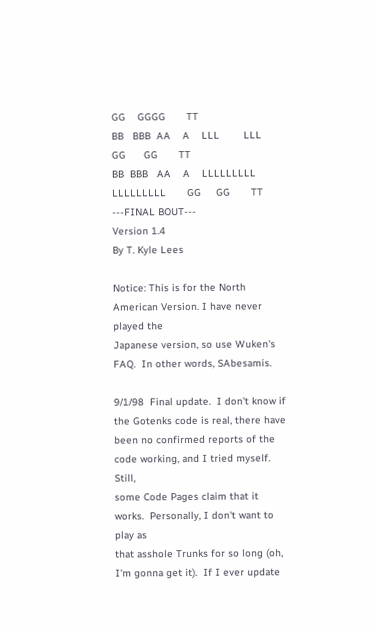GG    GGGG       TT
BB   BBB  AA    A    LLL        LLL            GG      GG       TT
BB  BBB   AA    A    LLLLLLLLL  LLLLLLLLL       GG     GG       TT
---FINAL BOUT---
Version 1.4
By T. Kyle Lees

Notice: This is for the North American Version. I have never played the
Japanese version, so use Wuken's FAQ.  In other words, SAbesamis.

9/1/98  Final update.  I don't know if the Gotenks code is real, there have
been no confirmed reports of the code working, and I tried myself.  Still,
some Code Pages claim that it works.  Personally, I don't want to play as
that asshole Trunks for so long (oh, I'm gonna get it).  If I ever update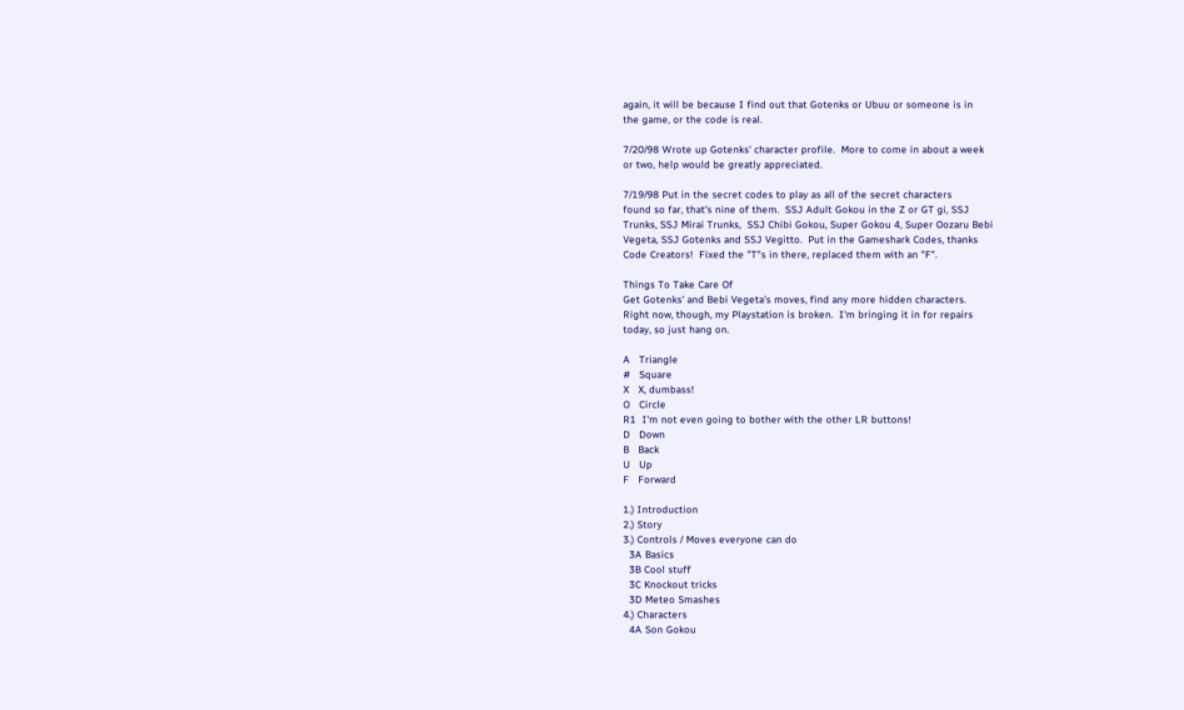again, it will be because I find out that Gotenks or Ubuu or someone is in
the game, or the code is real.

7/20/98 Wrote up Gotenks' character profile.  More to come in about a week
or two, help would be greatly appreciated.

7/19/98 Put in the secret codes to play as all of the secret characters
found so far, that's nine of them.  SSJ Adult Gokou in the Z or GT gi, SSJ
Trunks, SSJ Mirai Trunks,  SSJ Chibi Gokou, Super Gokou 4, Super Oozaru Bebi
Vegeta, SSJ Gotenks and SSJ Vegitto.  Put in the Gameshark Codes, thanks
Code Creators!  Fixed the "T"s in there, replaced them with an "F".

Things To Take Care Of
Get Gotenks' and Bebi Vegeta's moves, find any more hidden characters.
Right now, though, my Playstation is broken.  I'm bringing it in for repairs
today, so just hang on.

A   Triangle
#   Square
X   X, dumbass!
O   Circle
R1  I'm not even going to bother with the other LR buttons!
D   Down
B   Back
U   Up
F   Forward

1.) Introduction
2.) Story
3.) Controls / Moves everyone can do
  3A Basics
  3B Cool stuff
  3C Knockout tricks
  3D Meteo Smashes
4.) Characters
  4A Son Gokou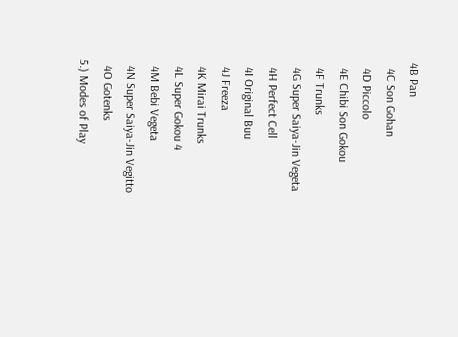4B Pan
  4C Son Gohan
  4D Piccolo
  4E Chibi Son Gokou
  4F Trunks
  4G Super Saiya-Jin Vegeta
  4H Perfect Cell
  4I Original Buu
  4J Freeza
  4K Mirai Trunks
  4L Super Gokou 4
  4M Bebi Vegeta
  4N Super Saiya-Jin Vegitto
  4O Gotenks
5.) Modes of Play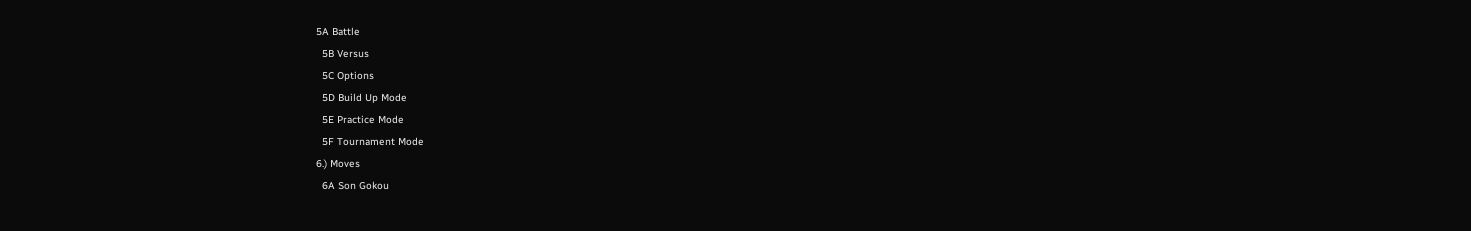5A Battle
  5B Versus
  5C Options
  5D Build Up Mode
  5E Practice Mode
  5F Tournament Mode
6.) Moves
  6A Son Gokou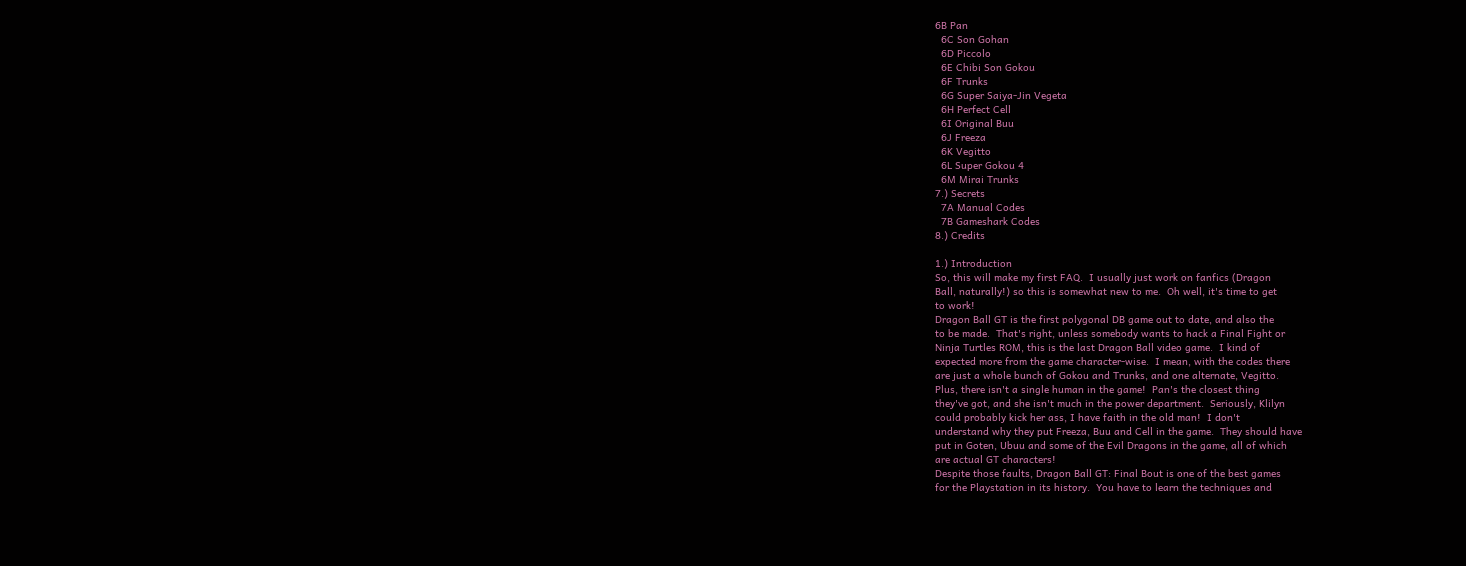6B Pan
  6C Son Gohan
  6D Piccolo
  6E Chibi Son Gokou
  6F Trunks
  6G Super Saiya-Jin Vegeta
  6H Perfect Cell
  6I Original Buu
  6J Freeza
  6K Vegitto
  6L Super Gokou 4
  6M Mirai Trunks
7.) Secrets
  7A Manual Codes
  7B Gameshark Codes
8.) Credits

1.) Introduction
So, this will make my first FAQ.  I usually just work on fanfics (Dragon
Ball, naturally!) so this is somewhat new to me.  Oh well, it's time to get
to work!
Dragon Ball GT is the first polygonal DB game out to date, and also the
to be made.  That's right, unless somebody wants to hack a Final Fight or
Ninja Turtles ROM, this is the last Dragon Ball video game.  I kind of
expected more from the game character-wise.  I mean, with the codes there
are just a whole bunch of Gokou and Trunks, and one alternate, Vegitto.
Plus, there isn't a single human in the game!  Pan's the closest thing
they've got, and she isn't much in the power department.  Seriously, Klilyn
could probably kick her ass, I have faith in the old man!  I don't
understand why they put Freeza, Buu and Cell in the game.  They should have
put in Goten, Ubuu and some of the Evil Dragons in the game, all of which
are actual GT characters!
Despite those faults, Dragon Ball GT: Final Bout is one of the best games
for the Playstation in its history.  You have to learn the techniques and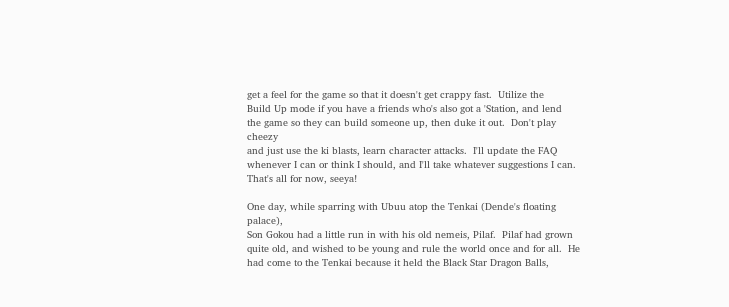get a feel for the game so that it doesn't get crappy fast.  Utilize the
Build Up mode if you have a friends who's also got a 'Station, and lend
the game so they can build someone up, then duke it out.  Don't play cheezy
and just use the ki blasts, learn character attacks.  I'll update the FAQ
whenever I can or think I should, and I'll take whatever suggestions I can.
That's all for now, seeya!

One day, while sparring with Ubuu atop the Tenkai (Dende's floating palace),
Son Gokou had a little run in with his old nemeis, Pilaf.  Pilaf had grown
quite old, and wished to be young and rule the world once and for all.  He
had come to the Tenkai because it held the Black Star Dragon Balls,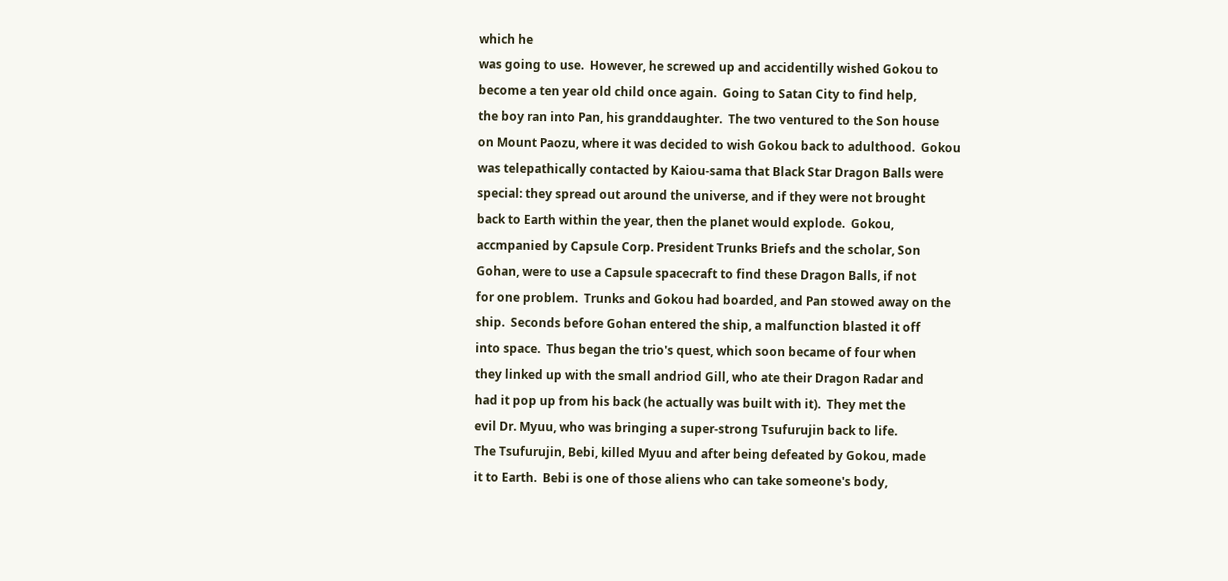which he
was going to use.  However, he screwed up and accidentilly wished Gokou to
become a ten year old child once again.  Going to Satan City to find help,
the boy ran into Pan, his granddaughter.  The two ventured to the Son house
on Mount Paozu, where it was decided to wish Gokou back to adulthood.  Gokou
was telepathically contacted by Kaiou-sama that Black Star Dragon Balls were
special: they spread out around the universe, and if they were not brought
back to Earth within the year, then the planet would explode.  Gokou,
accmpanied by Capsule Corp. President Trunks Briefs and the scholar, Son
Gohan, were to use a Capsule spacecraft to find these Dragon Balls, if not
for one problem.  Trunks and Gokou had boarded, and Pan stowed away on the
ship.  Seconds before Gohan entered the ship, a malfunction blasted it off
into space.  Thus began the trio's quest, which soon became of four when
they linked up with the small andriod Gill, who ate their Dragon Radar and
had it pop up from his back (he actually was built with it).  They met the
evil Dr. Myuu, who was bringing a super-strong Tsufurujin back to life.
The Tsufurujin, Bebi, killed Myuu and after being defeated by Gokou, made
it to Earth.  Bebi is one of those aliens who can take someone's body,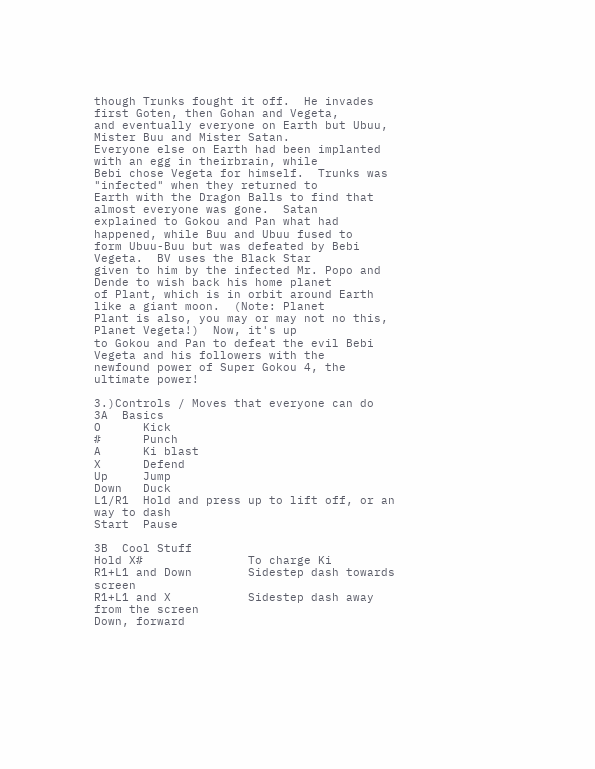though Trunks fought it off.  He invades first Goten, then Gohan and Vegeta,
and eventually everyone on Earth but Ubuu, Mister Buu and Mister Satan.
Everyone else on Earth had been implanted with an egg in theirbrain, while
Bebi chose Vegeta for himself.  Trunks was "infected" when they returned to
Earth with the Dragon Balls to find that almost everyone was gone.  Satan
explained to Gokou and Pan what had happened, while Buu and Ubuu fused to
form Ubuu-Buu but was defeated by Bebi Vegeta.  BV uses the Black Star
given to him by the infected Mr. Popo and Dende to wish back his home planet
of Plant, which is in orbit around Earth like a giant moon.  (Note: Planet
Plant is also, you may or may not no this, Planet Vegeta!)  Now, it's up
to Gokou and Pan to defeat the evil Bebi Vegeta and his followers with the
newfound power of Super Gokou 4, the ultimate power!

3.)Controls / Moves that everyone can do
3A  Basics
O      Kick
#      Punch
A      Ki blast
X      Defend
Up     Jump
Down   Duck
L1/R1  Hold and press up to lift off, or an way to dash
Start  Pause

3B  Cool Stuff
Hold X#               To charge Ki
R1+L1 and Down        Sidestep dash towards screen
R1+L1 and X           Sidestep dash away from the screen
Down, forward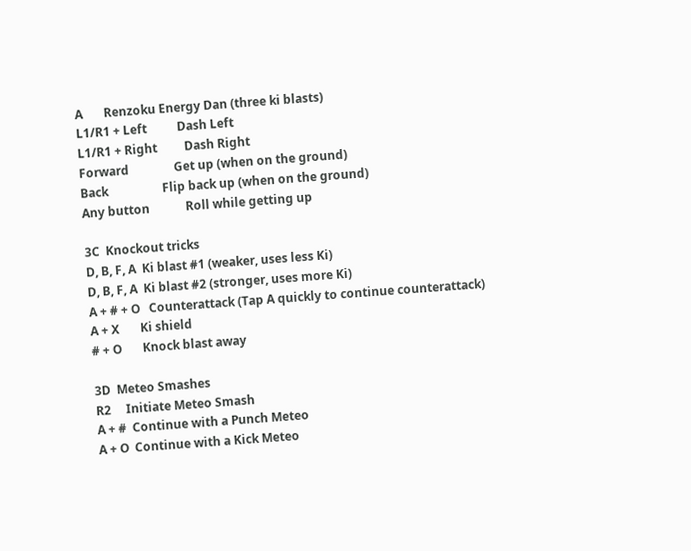A       Renzoku Energy Dan (three ki blasts)
L1/R1 + Left          Dash Left
L1/R1 + Right         Dash Right
Forward               Get up (when on the ground)
Back                  Flip back up (when on the ground)
Any button            Roll while getting up

3C  Knockout tricks
D, B, F, A  Ki blast #1 (weaker, uses less Ki)
D, B, F, A  Ki blast #2 (stronger, uses more Ki)
A + # + O   Counterattack (Tap A quickly to continue counterattack)
A + X       Ki shield
# + O       Knock blast away

3D  Meteo Smashes
R2     Initiate Meteo Smash
A + #  Continue with a Punch Meteo
A + O  Continue with a Kick Meteo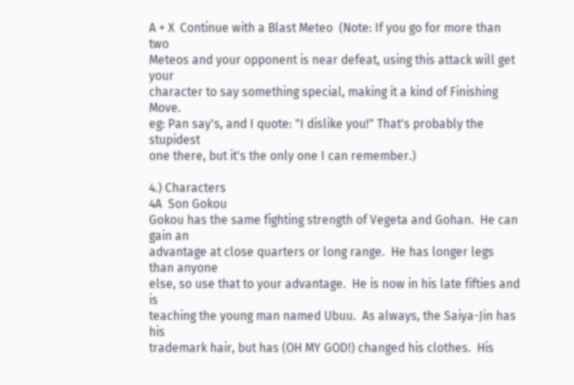A + X  Continue with a Blast Meteo  (Note: If you go for more than two
Meteos and your opponent is near defeat, using this attack will get your
character to say something special, making it a kind of Finishing Move.
eg: Pan say's, and I quote: "I dislike you!" That's probably the stupidest
one there, but it's the only one I can remember.)

4.) Characters
4A  Son Gokou
Gokou has the same fighting strength of Vegeta and Gohan.  He can gain an
advantage at close quarters or long range.  He has longer legs than anyone
else, so use that to your advantage.  He is now in his late fifties and is
teaching the young man named Ubuu.  As always, the Saiya-Jin has his
trademark hair, but has (OH MY GOD!) changed his clothes.  His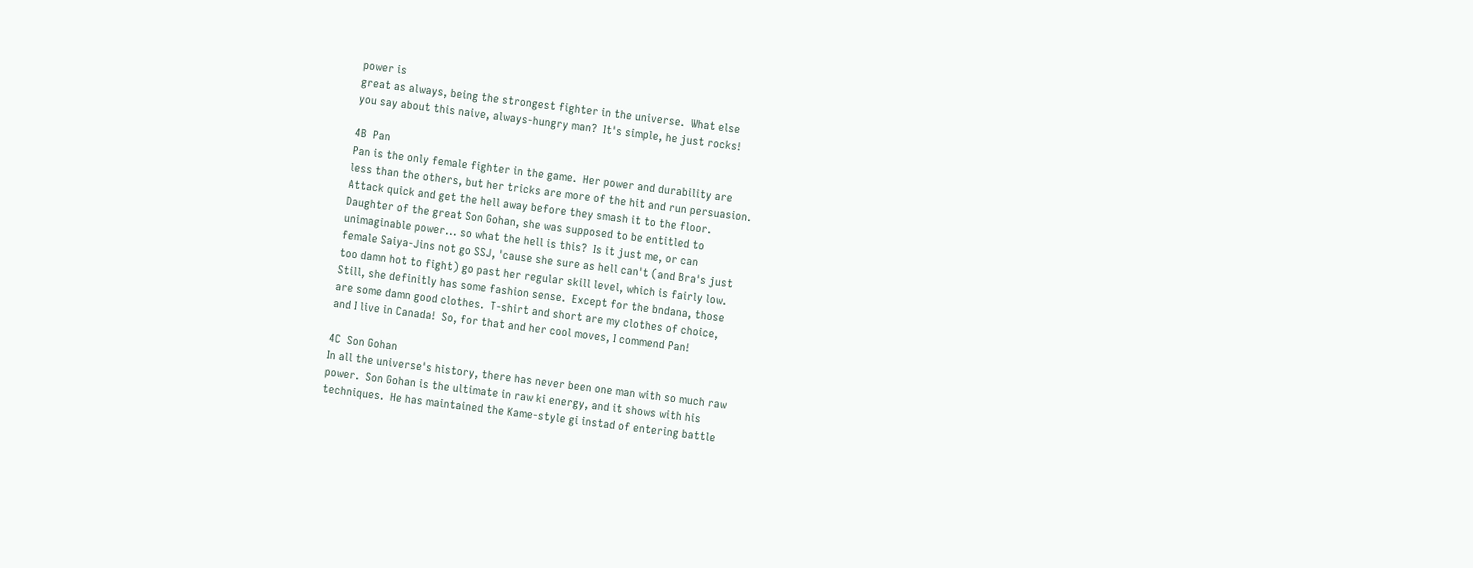power is
great as always, being the strongest fighter in the universe.  What else
you say about this naive, always-hungry man?  It's simple, he just rocks!

4B  Pan
Pan is the only female fighter in the game.  Her power and durability are
less than the others, but her tricks are more of the hit and run persuasion.
Attack quick and get the hell away before they smash it to the floor.
Daughter of the great Son Gohan, she was supposed to be entitled to
unimaginable power... so what the hell is this?  Is it just me, or can
female Saiya-Jins not go SSJ, 'cause she sure as hell can't (and Bra's just
too damn hot to fight) go past her regular skill level, which is fairly low.
Still, she definitly has some fashion sense.  Except for the bndana, those
are some damn good clothes.  T-shirt and short are my clothes of choice,
and I live in Canada!  So, for that and her cool moves, I commend Pan!

4C  Son Gohan
In all the universe's history, there has never been one man with so much raw
power.  Son Gohan is the ultimate in raw ki energy, and it shows with his
techniques.  He has maintained the Kame-style gi instad of entering battle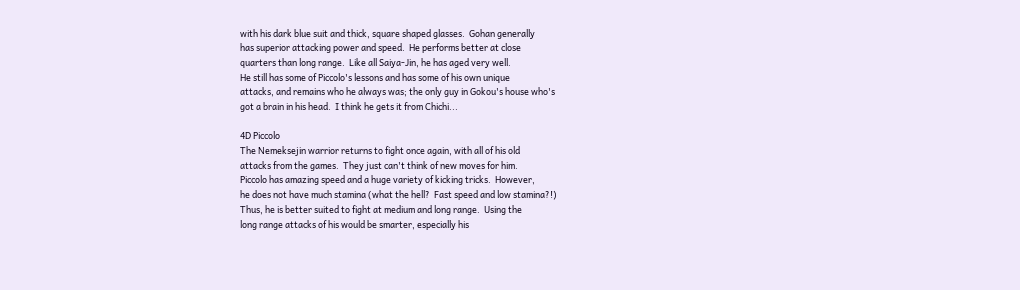with his dark blue suit and thick, square shaped glasses.  Gohan generally
has superior attacking power and speed.  He performs better at close
quarters than long range.  Like all Saiya-Jin, he has aged very well.
He still has some of Piccolo's lessons and has some of his own unique
attacks, and remains who he always was; the only guy in Gokou's house who's
got a brain in his head.  I think he gets it from Chichi...

4D Piccolo
The Nemeksejin warrior returns to fight once again, with all of his old
attacks from the games.  They just can't think of new moves for him.
Piccolo has amazing speed and a huge variety of kicking tricks.  However,
he does not have much stamina (what the hell?  Fast speed and low stamina?!)
Thus, he is better suited to fight at medium and long range.  Using the
long range attacks of his would be smarter, especially his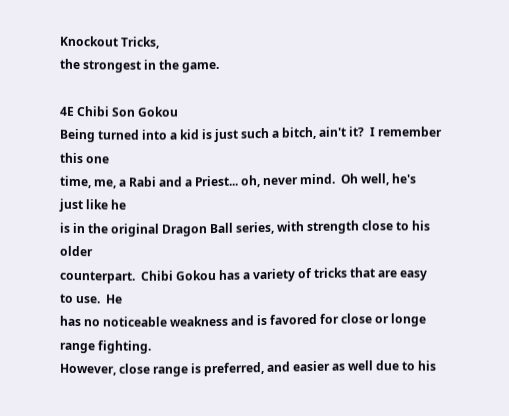Knockout Tricks,
the strongest in the game.

4E Chibi Son Gokou
Being turned into a kid is just such a bitch, ain't it?  I remember this one
time, me, a Rabi and a Priest... oh, never mind.  Oh well, he's just like he
is in the original Dragon Ball series, with strength close to his older
counterpart.  Chibi Gokou has a variety of tricks that are easy to use.  He
has no noticeable weakness and is favored for close or longe range fighting.
However, close range is preferred, and easier as well due to his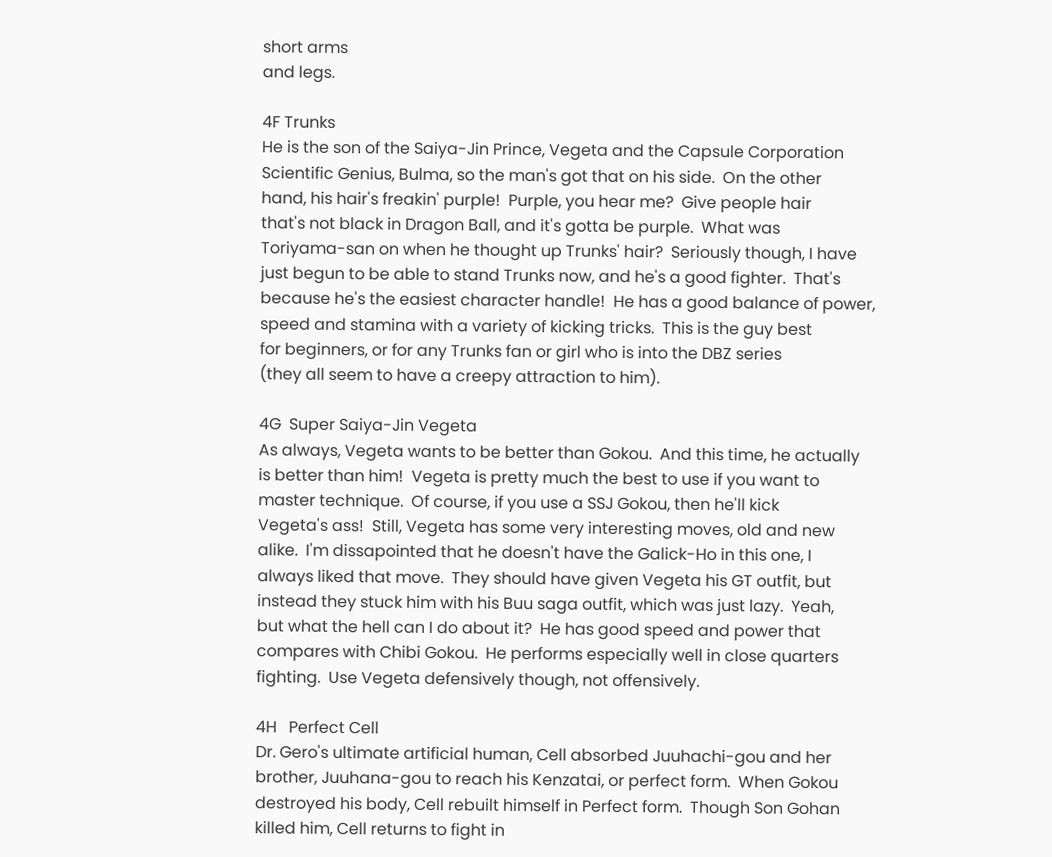short arms
and legs.

4F Trunks
He is the son of the Saiya-Jin Prince, Vegeta and the Capsule Corporation
Scientific Genius, Bulma, so the man's got that on his side.  On the other
hand, his hair's freakin' purple!  Purple, you hear me?  Give people hair
that's not black in Dragon Ball, and it's gotta be purple.  What was
Toriyama-san on when he thought up Trunks' hair?  Seriously though, I have
just begun to be able to stand Trunks now, and he's a good fighter.  That's
because he's the easiest character handle!  He has a good balance of power,
speed and stamina with a variety of kicking tricks.  This is the guy best
for beginners, or for any Trunks fan or girl who is into the DBZ series
(they all seem to have a creepy attraction to him).

4G  Super Saiya-Jin Vegeta
As always, Vegeta wants to be better than Gokou.  And this time, he actually
is better than him!  Vegeta is pretty much the best to use if you want to
master technique.  Of course, if you use a SSJ Gokou, then he'll kick
Vegeta's ass!  Still, Vegeta has some very interesting moves, old and new
alike.  I'm dissapointed that he doesn't have the Galick-Ho in this one, I
always liked that move.  They should have given Vegeta his GT outfit, but
instead they stuck him with his Buu saga outfit, which was just lazy.  Yeah,
but what the hell can I do about it?  He has good speed and power that
compares with Chibi Gokou.  He performs especially well in close quarters
fighting.  Use Vegeta defensively though, not offensively.

4H   Perfect Cell
Dr. Gero's ultimate artificial human, Cell absorbed Juuhachi-gou and her
brother, Juuhana-gou to reach his Kenzatai, or perfect form.  When Gokou
destroyed his body, Cell rebuilt himself in Perfect form.  Though Son Gohan
killed him, Cell returns to fight in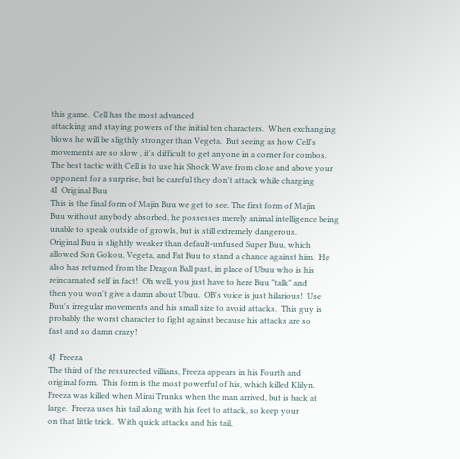this game.  Cell has the most advanced
attacking and staying powers of the initial ten characters.  When exchanging
blows he will be sligthly stronger than Vegeta.  But seeing as how Cell's
movements are so slow , it's difficult to get anyone in a corner for combos.
The best tactic with Cell is to use his Shock Wave from close and above your
opponent for a surprise, but be careful they don't attack while charging
4I  Original Buu
This is the final form of Majin Buu we get to see. The first form of Majin
Buu without anybody absorbed, he possesses merely animal intelligence being
unable to speak outside of growls, but is still extremely dangerous.
Original Buu is slightly weaker than default-unfused Super Buu, which
allowed Son Gokou, Vegeta, and Fat Buu to stand a chance against him.  He
also has returned from the Dragon Ball past, in place of Ubuu who is his
reincarnated self in fact!  Oh well, you just have to here Buu "talk" and
then you won't give a damn about Ubuu.  OB's voice is just hilarious!  Use
Buu's irregular movements and his small size to avoid attacks.  This guy is
probably the worst character to fight against because his attacks are so
fast and so damn crazy!

4J  Freeza
The third of the ressurected villians, Freeza appears in his Fourth and
original form.  This form is the most powerful of his, which killed Klilyn.
Freeza was killed when Mirai Trunks when the man arrived, but is back at
large.  Freeza uses his tail along with his feet to attack, so keep your
on that little trick.  With quick attacks and his tail,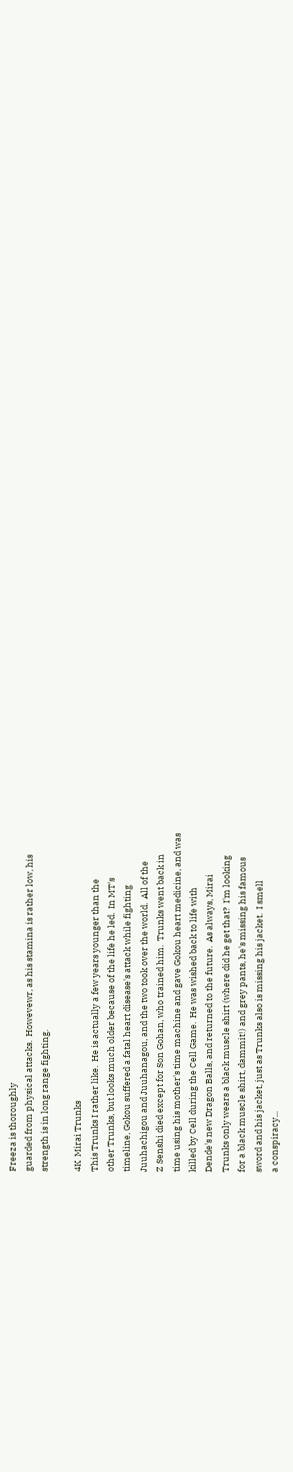Freeza is thoroughly
guarded from physical attacks.  Howevewr, as his stamina is rather low, his
strength is in long range fighting.

4K  Mirai Trunks
This Trunks I rather like.  He is actually a few years younger than the
other Trunks, but looks much older because of the life he led.  In MT's
timeline, Gokou suffered a fatal heart disease's attack while fighting
Juuhachigou and Juuhanagou, and the two took over the world.  All of the
Z Senshi died except for Son Gohan, who trained him.  Trunks went back in
time using his mother's time machine and gave Gokou heart medicine, and was
killed by Cell during the Cell Game.  He was wished back to life with
Dende's new Dragon Balls, and returned to the future.  As always, Mirai
Trunks only wears a black muscle shirt (where did he get that?  I'm looking
for a black muscle shirt, dammit!) and grey pants, he's missing his famous
sword and his jacket, just as Trunks also is missing his jacket.  I smell
a conspiracy...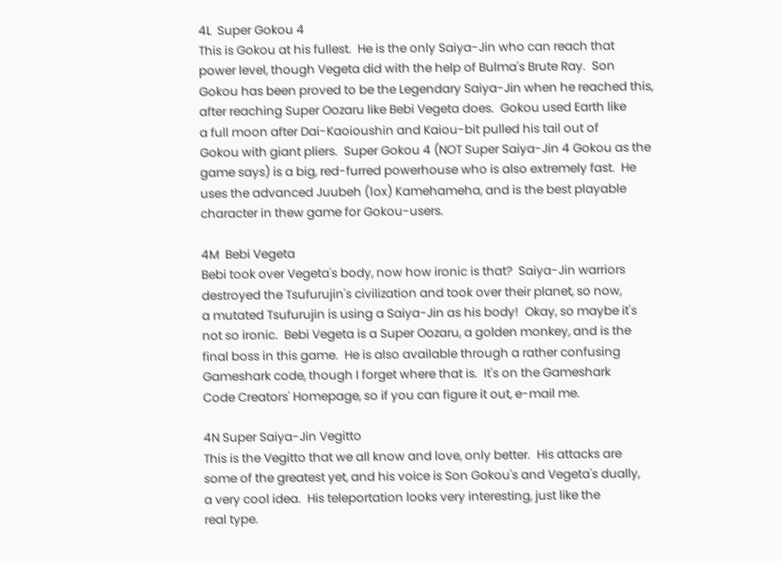4L  Super Gokou 4
This is Gokou at his fullest.  He is the only Saiya-Jin who can reach that
power level, though Vegeta did with the help of Bulma's Brute Ray.  Son
Gokou has been proved to be the Legendary Saiya-Jin when he reached this,
after reaching Super Oozaru like Bebi Vegeta does.  Gokou used Earth like
a full moon after Dai-Kaoioushin and Kaiou-bit pulled his tail out of
Gokou with giant pliers.  Super Gokou 4 (NOT Super Saiya-Jin 4 Gokou as the
game says) is a big, red-furred powerhouse who is also extremely fast.  He
uses the advanced Juubeh (1ox) Kamehameha, and is the best playable
character in thew game for Gokou-users.

4M  Bebi Vegeta
Bebi took over Vegeta's body, now how ironic is that?  Saiya-Jin warriors
destroyed the Tsufurujin's civilization and took over their planet, so now,
a mutated Tsufurujin is using a Saiya-Jin as his body!  Okay, so maybe it's
not so ironic.  Bebi Vegeta is a Super Oozaru, a golden monkey, and is the
final boss in this game.  He is also available through a rather confusing
Gameshark code, though I forget where that is.  It's on the Gameshark
Code Creators' Homepage, so if you can figure it out, e-mail me.

4N Super Saiya-Jin Vegitto
This is the Vegitto that we all know and love, only better.  His attacks are
some of the greatest yet, and his voice is Son Gokou's and Vegeta's dually,
a very cool idea.  His teleportation looks very interesting, just like the
real type.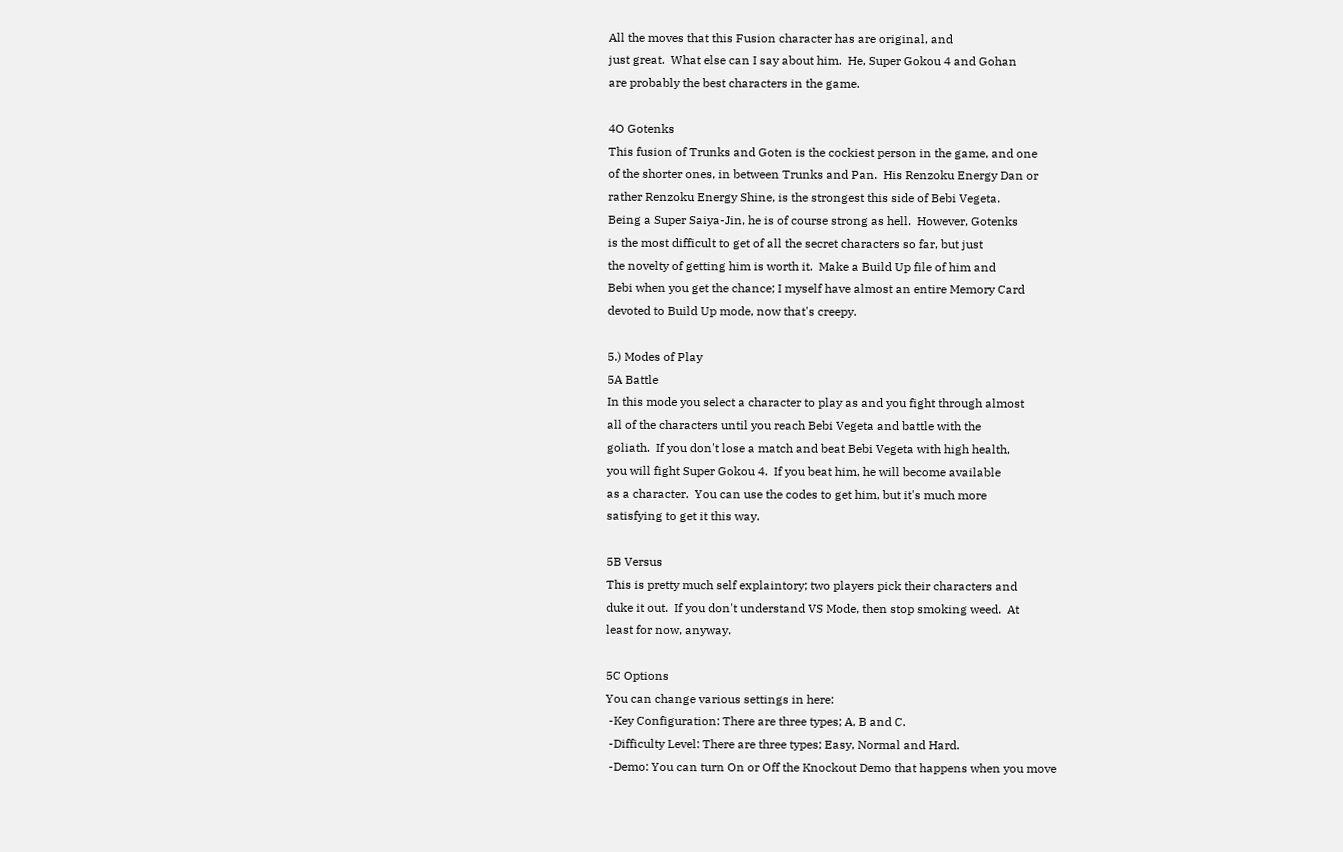All the moves that this Fusion character has are original, and
just great.  What else can I say about him.  He, Super Gokou 4 and Gohan
are probably the best characters in the game.

4O Gotenks
This fusion of Trunks and Goten is the cockiest person in the game, and one
of the shorter ones, in between Trunks and Pan.  His Renzoku Energy Dan or
rather Renzoku Energy Shine, is the strongest this side of Bebi Vegeta.
Being a Super Saiya-Jin, he is of course strong as hell.  However, Gotenks
is the most difficult to get of all the secret characters so far, but just
the novelty of getting him is worth it.  Make a Build Up file of him and
Bebi when you get the chance; I myself have almost an entire Memory Card
devoted to Build Up mode, now that's creepy.

5.) Modes of Play
5A Battle
In this mode you select a character to play as and you fight through almost
all of the characters until you reach Bebi Vegeta and battle with the
goliath.  If you don't lose a match and beat Bebi Vegeta with high health,
you will fight Super Gokou 4.  If you beat him, he will become available
as a character.  You can use the codes to get him, but it's much more
satisfying to get it this way.

5B Versus
This is pretty much self explaintory; two players pick their characters and
duke it out.  If you don't understand VS Mode, then stop smoking weed.  At
least for now, anyway.

5C Options
You can change various settings in here:
 -Key Configuration: There are three types; A, B and C.
 -Difficulty Level: There are three types; Easy, Normal and Hard.
 -Demo: You can turn On or Off the Knockout Demo that happens when you move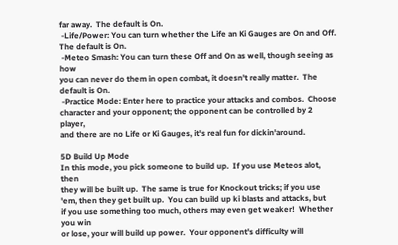far away.  The default is On.
 -Life/Power: You can turn whether the Life an Ki Gauges are On and Off.
The default is On.
 -Meteo Smash: You can turn these Off and On as well, though seeing as how
you can never do them in open combat, it doesn't really matter.  The
default is On.
 -Practice Mode: Enter here to practice your attacks and combos.  Choose
character and your opponent; the opponent can be controlled by 2 player,
and there are no Life or Ki Gauges, it's real fun for dickin'around.

5D Build Up Mode
In this mode, you pick someone to build up.  If you use Meteos alot, then
they will be built up.  The same is true for Knockout tricks; if you use
'em, then they get built up.  You can build up ki blasts and attacks, but
if you use something too much, others may even get weaker!  Whether you win
or lose, your will build up power.  Your opponent's difficulty will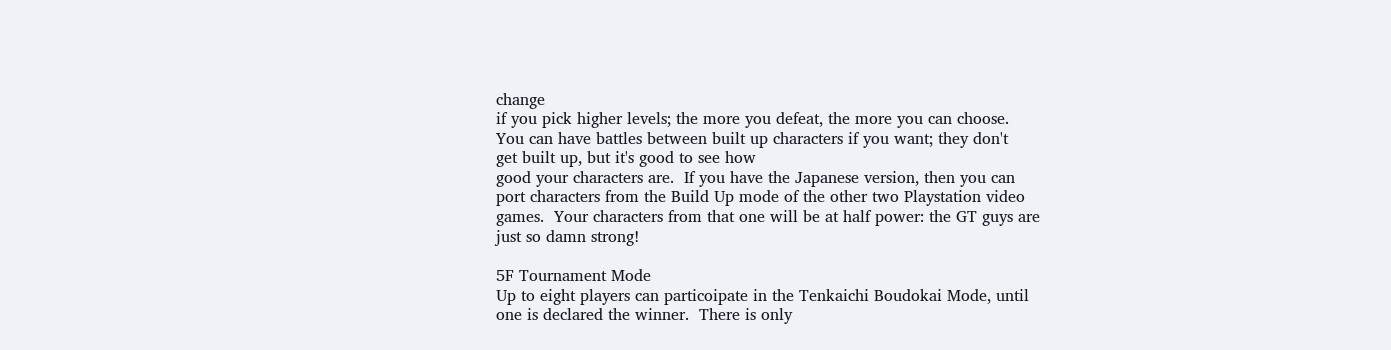change
if you pick higher levels; the more you defeat, the more you can choose.
You can have battles between built up characters if you want; they don't
get built up, but it's good to see how
good your characters are.  If you have the Japanese version, then you can
port characters from the Build Up mode of the other two Playstation video
games.  Your characters from that one will be at half power: the GT guys are
just so damn strong!

5F Tournament Mode
Up to eight players can particoipate in the Tenkaichi Boudokai Mode, until
one is declared the winner.  There is only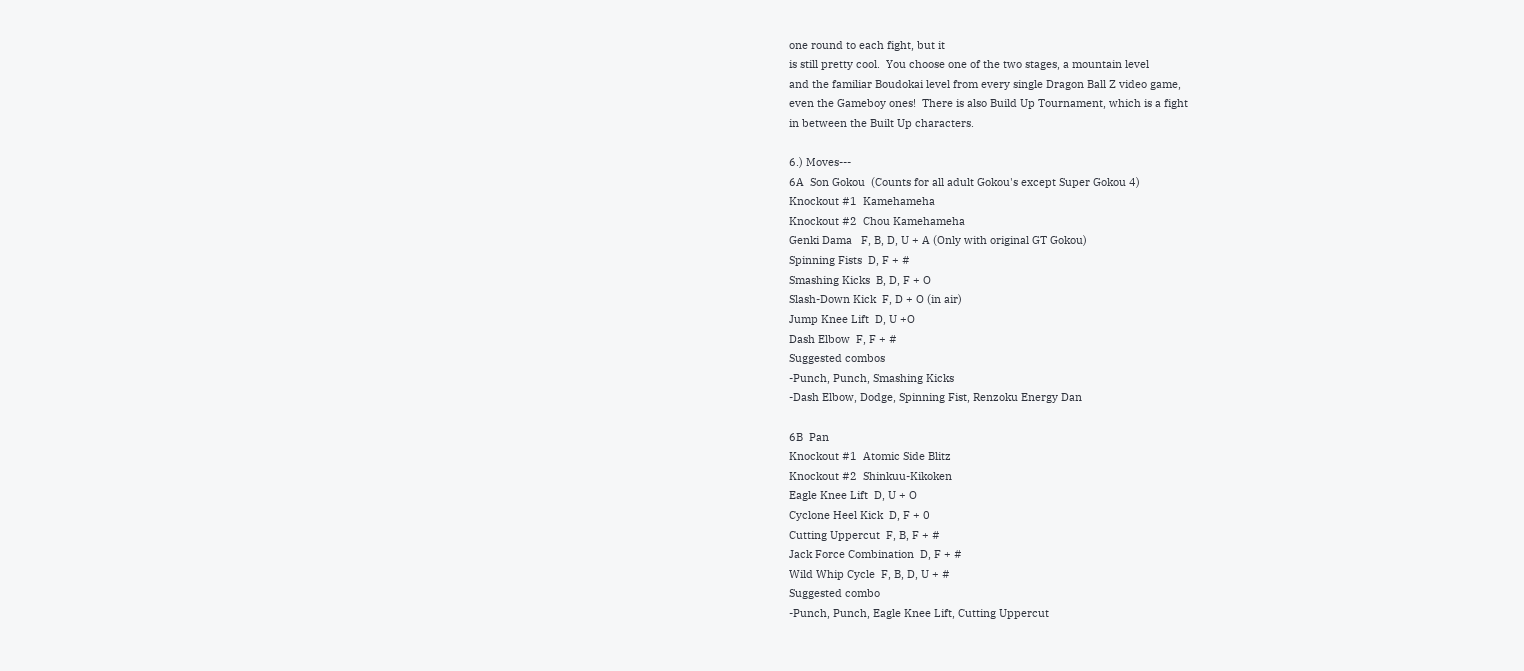one round to each fight, but it
is still pretty cool.  You choose one of the two stages, a mountain level
and the familiar Boudokai level from every single Dragon Ball Z video game,
even the Gameboy ones!  There is also Build Up Tournament, which is a fight
in between the Built Up characters.

6.) Moves---
6A  Son Gokou  (Counts for all adult Gokou's except Super Gokou 4)
Knockout #1  Kamehameha
Knockout #2  Chou Kamehameha
Genki Dama   F, B, D, U + A (Only with original GT Gokou)
Spinning Fists  D, F + #
Smashing Kicks  B, D, F + O
Slash-Down Kick  F, D + O (in air)
Jump Knee Lift  D, U +O
Dash Elbow  F, F + #
Suggested combos
-Punch, Punch, Smashing Kicks
-Dash Elbow, Dodge, Spinning Fist, Renzoku Energy Dan

6B  Pan
Knockout #1  Atomic Side Blitz
Knockout #2  Shinkuu-Kikoken
Eagle Knee Lift  D, U + O
Cyclone Heel Kick  D, F + 0
Cutting Uppercut  F, B, F + #
Jack Force Combination  D, F + #
Wild Whip Cycle  F, B, D, U + #
Suggested combo
-Punch, Punch, Eagle Knee Lift, Cutting Uppercut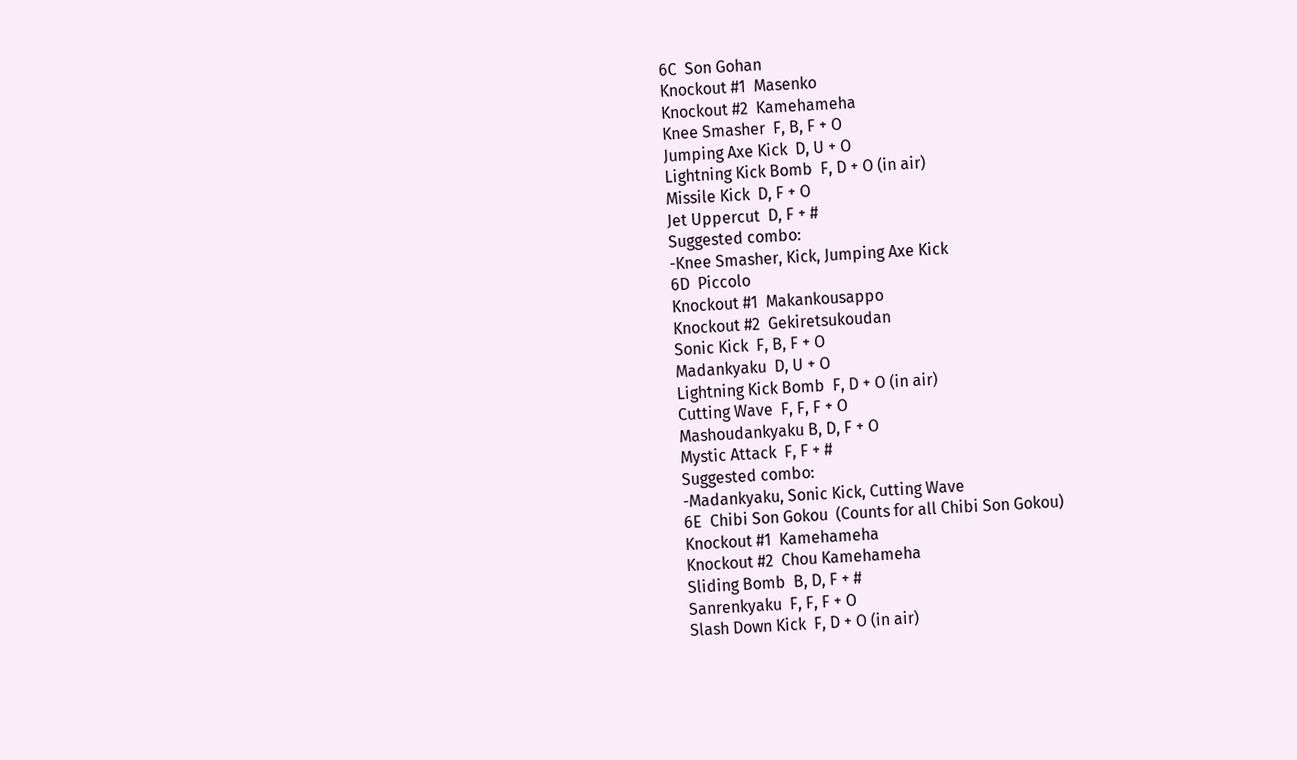6C  Son Gohan
Knockout #1  Masenko
Knockout #2  Kamehameha
Knee Smasher  F, B, F + O
Jumping Axe Kick  D, U + O
Lightning Kick Bomb  F, D + O (in air)
Missile Kick  D, F + O
Jet Uppercut  D, F + #
Suggested combo:
-Knee Smasher, Kick, Jumping Axe Kick
6D  Piccolo
Knockout #1  Makankousappo
Knockout #2  Gekiretsukoudan
Sonic Kick  F, B, F + O
Madankyaku  D, U + O
Lightning Kick Bomb  F, D + O (in air)
Cutting Wave  F, F, F + O
Mashoudankyaku B, D, F + O
Mystic Attack  F, F + #
Suggested combo:
-Madankyaku, Sonic Kick, Cutting Wave
6E  Chibi Son Gokou  (Counts for all Chibi Son Gokou)
Knockout #1  Kamehameha
Knockout #2  Chou Kamehameha
Sliding Bomb  B, D, F + #
Sanrenkyaku  F, F, F + O
Slash Down Kick  F, D + O (in air)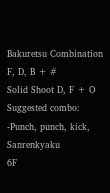Bakuretsu Combination F, D, B + #
Solid Shoot D, F + O
Suggested combo:
-Punch, punch, kick, Sanrenkyaku
6F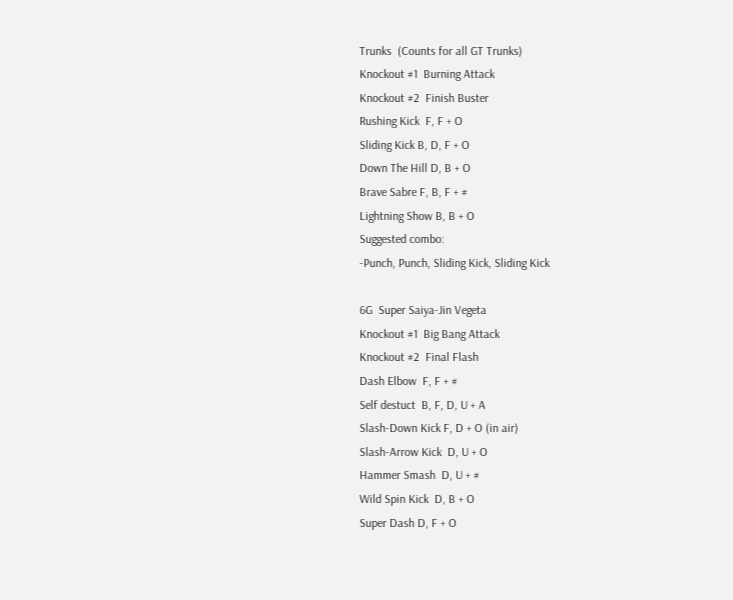Trunks  (Counts for all GT Trunks)
Knockout #1  Burning Attack
Knockout #2  Finish Buster
Rushing Kick  F, F + O
Sliding Kick B, D, F + O
Down The Hill D, B + O
Brave Sabre F, B, F + #
Lightning Show B, B + O
Suggested combo:
-Punch, Punch, Sliding Kick, Sliding Kick

6G  Super Saiya-Jin Vegeta
Knockout #1  Big Bang Attack
Knockout #2  Final Flash
Dash Elbow  F, F + #
Self destuct  B, F, D, U + A
Slash-Down Kick F, D + O (in air)
Slash-Arrow Kick  D, U + O
Hammer Smash  D, U + #
Wild Spin Kick  D, B + O
Super Dash D, F + O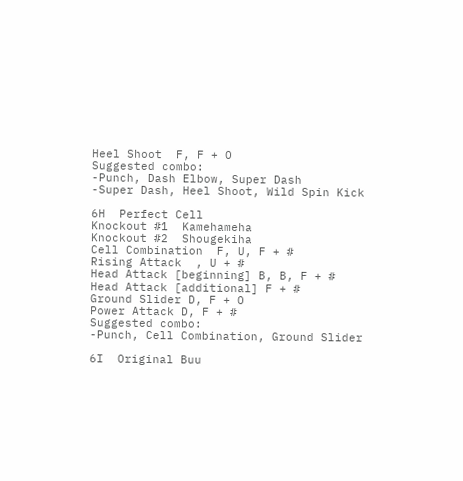Heel Shoot  F, F + O
Suggested combo:
-Punch, Dash Elbow, Super Dash
-Super Dash, Heel Shoot, Wild Spin Kick

6H  Perfect Cell
Knockout #1  Kamehameha
Knockout #2  Shougekiha
Cell Combination  F, U, F + #
Rising Attack  , U + #
Head Attack [beginning] B, B, F + #
Head Attack [additional] F + #
Ground Slider D, F + O
Power Attack D, F + #
Suggested combo:
-Punch, Cell Combination, Ground Slider

6I  Original Buu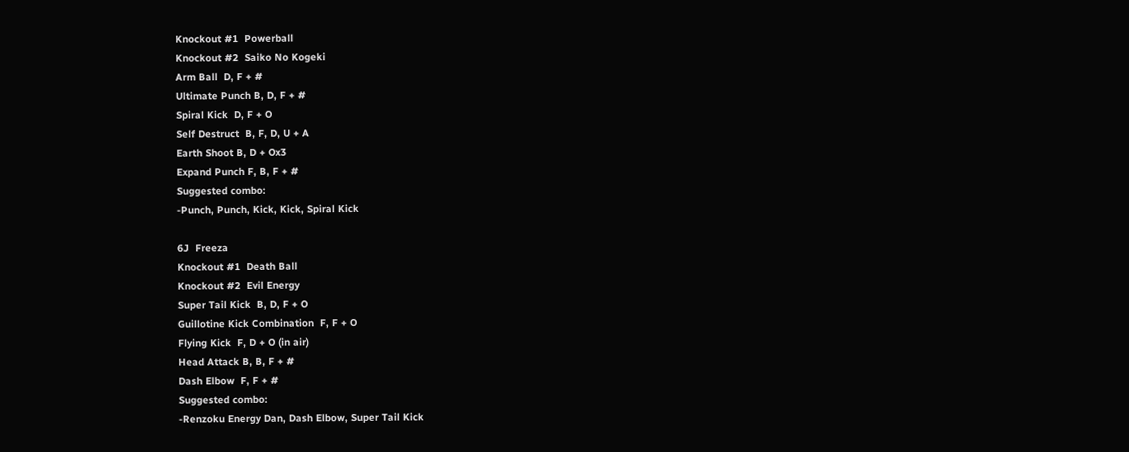Knockout #1  Powerball
Knockout #2  Saiko No Kogeki
Arm Ball  D, F + #
Ultimate Punch B, D, F + #
Spiral Kick  D, F + O
Self Destruct  B, F, D, U + A
Earth Shoot B, D + Ox3
Expand Punch F, B, F + #
Suggested combo:
-Punch, Punch, Kick, Kick, Spiral Kick

6J  Freeza
Knockout #1  Death Ball
Knockout #2  Evil Energy
Super Tail Kick  B, D, F + O
Guillotine Kick Combination  F, F + O
Flying Kick  F, D + O (in air)
Head Attack B, B, F + #
Dash Elbow  F, F + #
Suggested combo:
-Renzoku Energy Dan, Dash Elbow, Super Tail Kick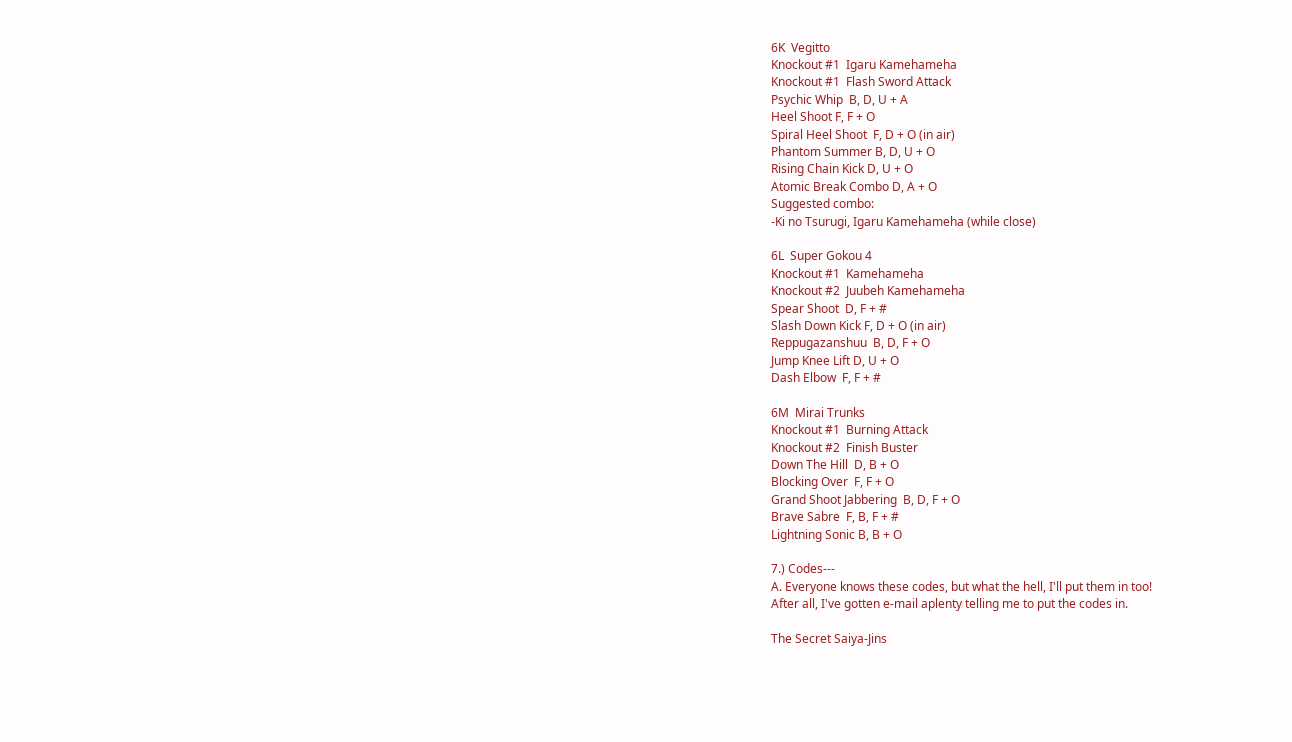6K  Vegitto
Knockout #1  Igaru Kamehameha
Knockout #1  Flash Sword Attack
Psychic Whip  B, D, U + A
Heel Shoot F, F + O
Spiral Heel Shoot  F, D + O (in air)
Phantom Summer B, D, U + O
Rising Chain Kick D, U + O
Atomic Break Combo D, A + O
Suggested combo:
-Ki no Tsurugi, Igaru Kamehameha (while close)

6L  Super Gokou 4
Knockout #1  Kamehameha
Knockout #2  Juubeh Kamehameha
Spear Shoot  D, F + #
Slash Down Kick F, D + O (in air)
Reppugazanshuu  B, D, F + O
Jump Knee Lift D, U + O
Dash Elbow  F, F + #

6M  Mirai Trunks
Knockout #1  Burning Attack
Knockout #2  Finish Buster
Down The Hill  D, B + O
Blocking Over  F, F + O
Grand Shoot Jabbering  B, D, F + O
Brave Sabre  F, B, F + #
Lightning Sonic B, B + O

7.) Codes---
A. Everyone knows these codes, but what the hell, I'll put them in too!
After all, I've gotten e-mail aplenty telling me to put the codes in.

The Secret Saiya-Jins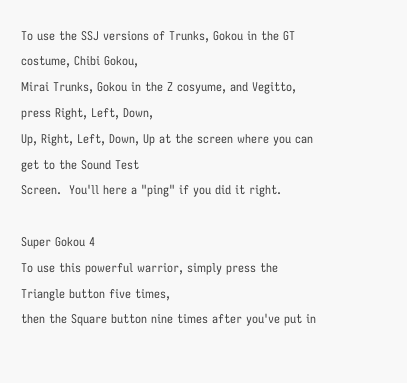To use the SSJ versions of Trunks, Gokou in the GT costume, Chibi Gokou,
Mirai Trunks, Gokou in the Z cosyume, and Vegitto, press Right, Left, Down,
Up, Right, Left, Down, Up at the screen where you can get to the Sound Test
Screen.  You'll here a "ping" if you did it right.

Super Gokou 4
To use this powerful warrior, simply press the Triangle button five times,
then the Square button nine times after you've put in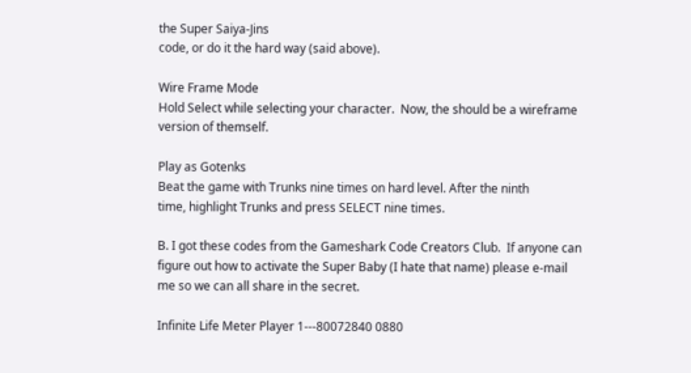the Super Saiya-Jins
code, or do it the hard way (said above).

Wire Frame Mode
Hold Select while selecting your character.  Now, the should be a wireframe
version of themself.

Play as Gotenks
Beat the game with Trunks nine times on hard level. After the ninth
time, highlight Trunks and press SELECT nine times.

B. I got these codes from the Gameshark Code Creators Club.  If anyone can
figure out how to activate the Super Baby (I hate that name) please e-mail
me so we can all share in the secret.

Infinite Life Meter Player 1---80072840 0880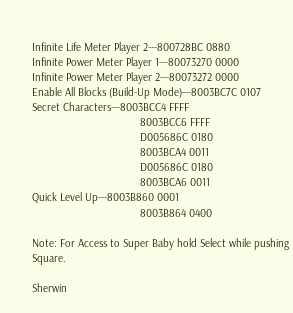Infinite Life Meter Player 2---800728BC 0880
Infinite Power Meter Player 1---80073270 0000
Infinite Power Meter Player 2---80073272 0000
Enable All Blocks (Build-Up Mode)---8003BC7C 0107
Secret Characters---8003BCC4 FFFF
                                    8003BCC6 FFFF
                                    D005686C 0180
                                    8003BCA4 0011
                                    D005686C 0180
                                    8003BCA6 0011
Quick Level Up---8003B860 0001
                                    8003B864 0400

Note: For Access to Super Baby hold Select while pushing Square.

Sherwin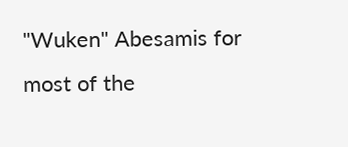"Wuken" Abesamis for most of the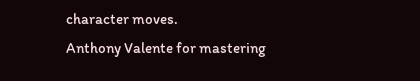character moves.
Anthony Valente for mastering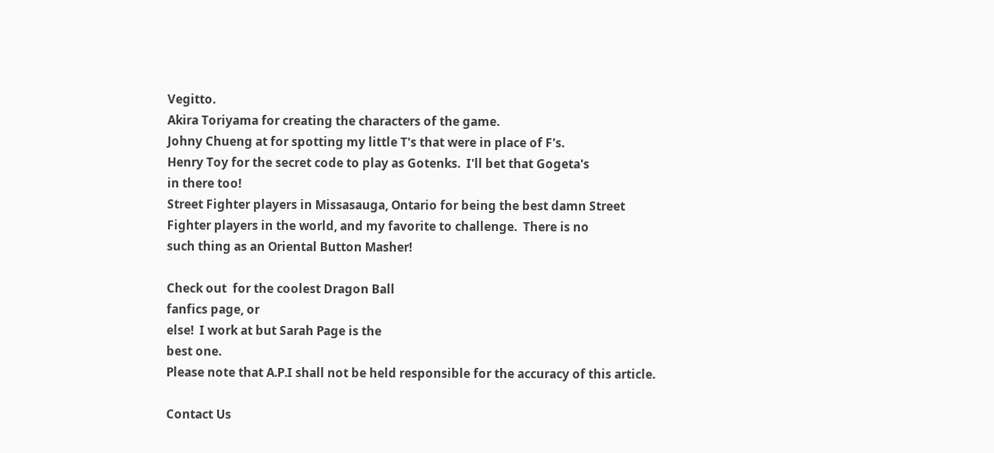Vegitto.
Akira Toriyama for creating the characters of the game.
Johny Chueng at for spotting my little T's that were in place of F's.
Henry Toy for the secret code to play as Gotenks.  I'll bet that Gogeta's
in there too!
Street Fighter players in Missasauga, Ontario for being the best damn Street
Fighter players in the world, and my favorite to challenge.  There is no
such thing as an Oriental Button Masher!

Check out  for the coolest Dragon Ball
fanfics page, or
else!  I work at but Sarah Page is the
best one.
Please note that A.P.I shall not be held responsible for the accuracy of this article.

Contact Us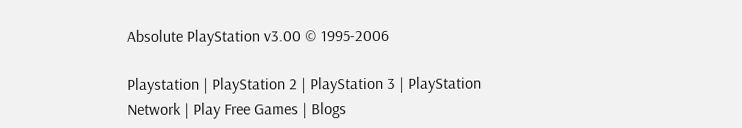Absolute PlayStation v3.00 © 1995-2006

Playstation | PlayStation 2 | PlayStation 3 | PlayStation Network | Play Free Games | Blogs